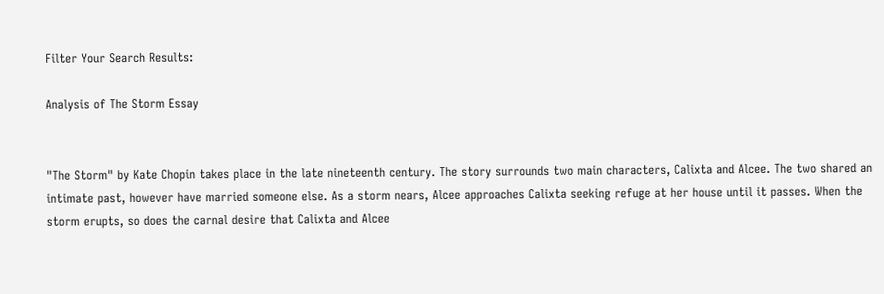Filter Your Search Results:

Analysis of The Storm Essay


"The Storm" by Kate Chopin takes place in the late nineteenth century. The story surrounds two main characters, Calixta and Alcee. The two shared an intimate past, however have married someone else. As a storm nears, Alcee approaches Calixta seeking refuge at her house until it passes. When the storm erupts, so does the carnal desire that Calixta and Alcee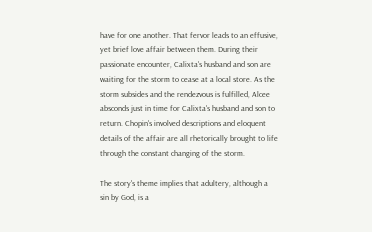have for one another. That fervor leads to an effusive, yet brief love affair between them. During their passionate encounter, Calixta's husband and son are waiting for the storm to cease at a local store. As the storm subsides and the rendezvous is fulfilled, Alcee absconds just in time for Calixta's husband and son to return. Chopin's involved descriptions and eloquent details of the affair are all rhetorically brought to life through the constant changing of the storm.

The story's theme implies that adultery, although a sin by God, is a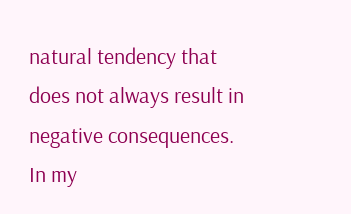natural tendency that does not always result in negative consequences. In my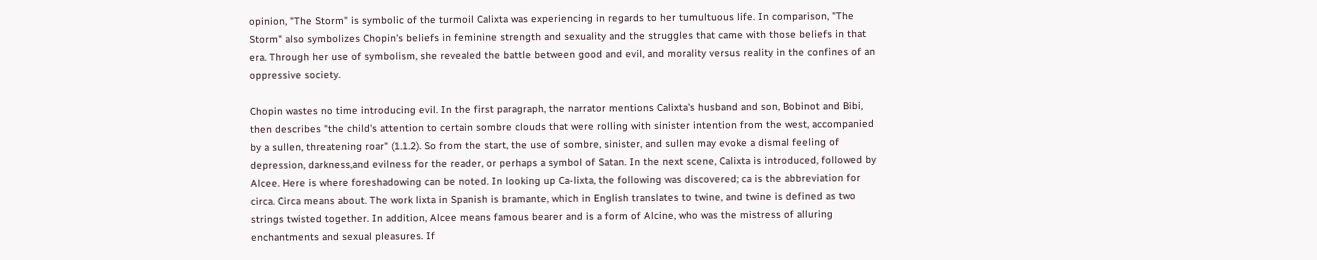opinion, "The Storm" is symbolic of the turmoil Calixta was experiencing in regards to her tumultuous life. In comparison, "The Storm" also symbolizes Chopin's beliefs in feminine strength and sexuality and the struggles that came with those beliefs in that era. Through her use of symbolism, she revealed the battle between good and evil, and morality versus reality in the confines of an oppressive society.

Chopin wastes no time introducing evil. In the first paragraph, the narrator mentions Calixta's husband and son, Bobinot and Bibi, then describes "the child's attention to certain sombre clouds that were rolling with sinister intention from the west, accompanied by a sullen, threatening roar" (1.1.2). So from the start, the use of sombre, sinister, and sullen may evoke a dismal feeling of depression, darkness,and evilness for the reader, or perhaps a symbol of Satan. In the next scene, Calixta is introduced, followed by Alcee. Here is where foreshadowing can be noted. In looking up Ca-lixta, the following was discovered; ca is the abbreviation for circa. Circa means about. The work lixta in Spanish is bramante, which in English translates to twine, and twine is defined as two strings twisted together. In addition, Alcee means famous bearer and is a form of Alcine, who was the mistress of alluring enchantments and sexual pleasures. If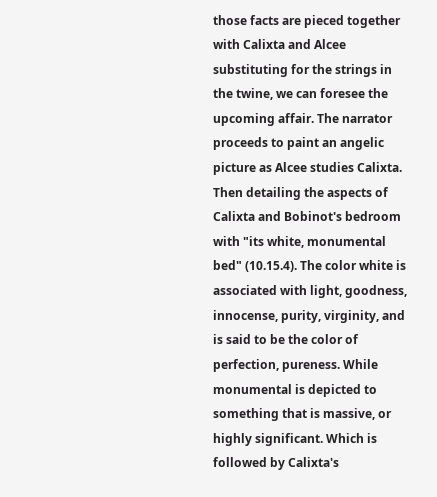those facts are pieced together with Calixta and Alcee substituting for the strings in the twine, we can foresee the upcoming affair. The narrator proceeds to paint an angelic picture as Alcee studies Calixta. Then detailing the aspects of Calixta and Bobinot's bedroom with "its white, monumental bed" (10.15.4). The color white is associated with light, goodness, innocense, purity, virginity, and is said to be the color of perfection, pureness. While monumental is depicted to something that is massive, or highly significant. Which is followed by Calixta's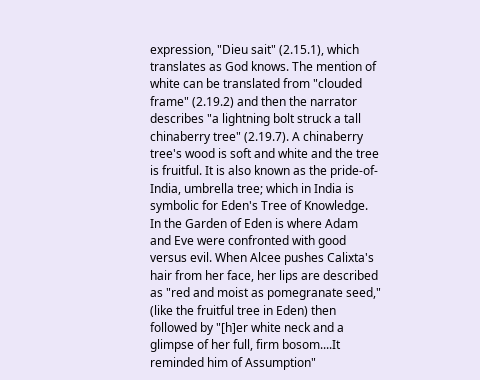expression, "Dieu sait" (2.15.1), which translates as God knows. The mention of white can be translated from "clouded frame" (2.19.2) and then the narrator describes "a lightning bolt struck a tall chinaberry tree" (2.19.7). A chinaberry tree's wood is soft and white and the tree is fruitful. It is also known as the pride-of-India, umbrella tree; which in India is symbolic for Eden's Tree of Knowledge. In the Garden of Eden is where Adam and Eve were confronted with good versus evil. When Alcee pushes Calixta's hair from her face, her lips are described as "red and moist as pomegranate seed," (like the fruitful tree in Eden) then followed by "[h]er white neck and a glimpse of her full, firm bosom....It reminded him of Assumption"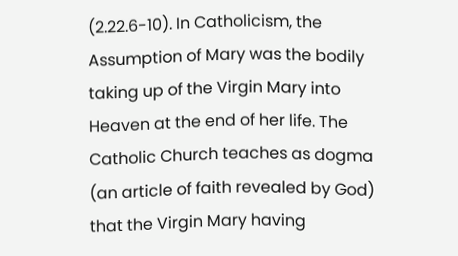(2.22.6-10). In Catholicism, the Assumption of Mary was the bodily taking up of the Virgin Mary into Heaven at the end of her life. The Catholic Church teaches as dogma (an article of faith revealed by God) that the Virgin Mary having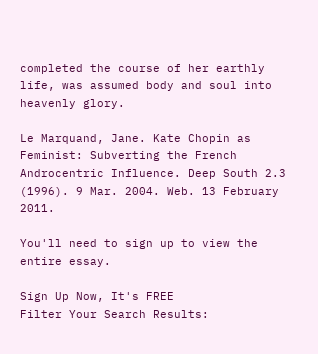completed the course of her earthly life, was assumed body and soul into heavenly glory.

Le Marquand, Jane. Kate Chopin as Feminist: Subverting the French Androcentric Influence. Deep South 2.3 (1996). 9 Mar. 2004. Web. 13 February 2011.

You'll need to sign up to view the entire essay.

Sign Up Now, It's FREE
Filter Your Search Results: